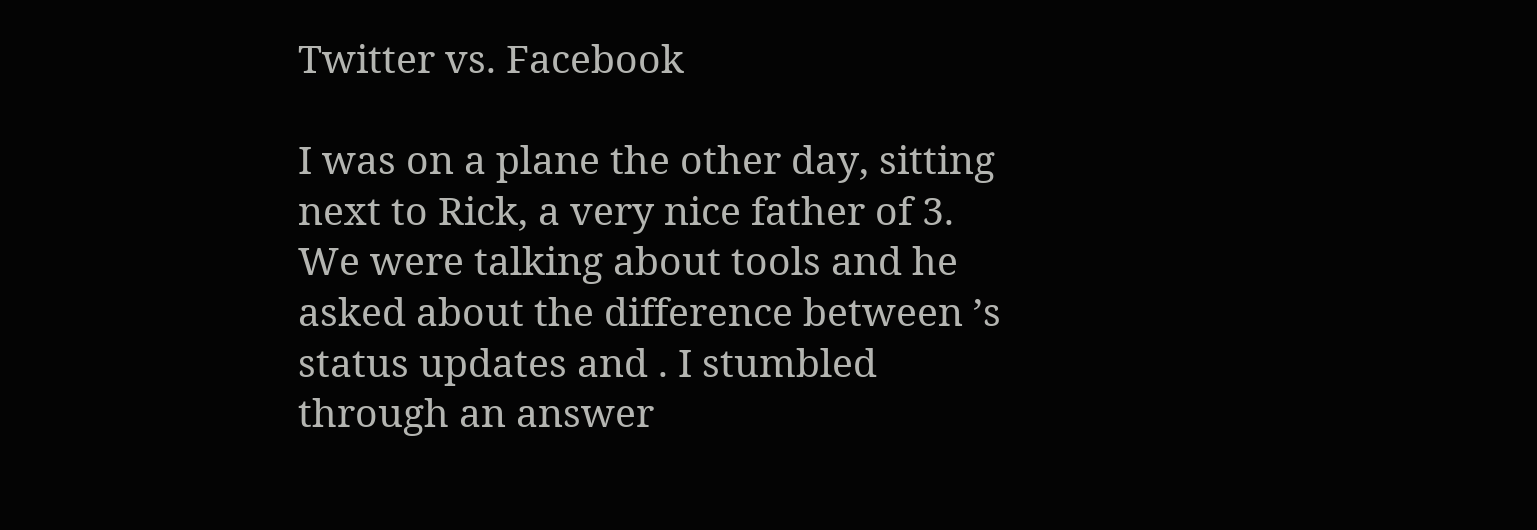Twitter vs. Facebook

I was on a plane the other day, sitting next to Rick, a very nice father of 3.  We were talking about tools and he asked about the difference between ’s status updates and . I stumbled through an answer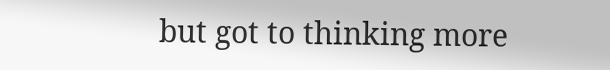but got to thinking more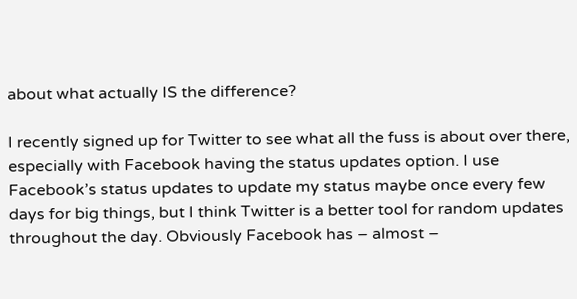about what actually IS the difference?

I recently signed up for Twitter to see what all the fuss is about over there, especially with Facebook having the status updates option. I use Facebook’s status updates to update my status maybe once every few days for big things, but I think Twitter is a better tool for random updates throughout the day. Obviously Facebook has – almost –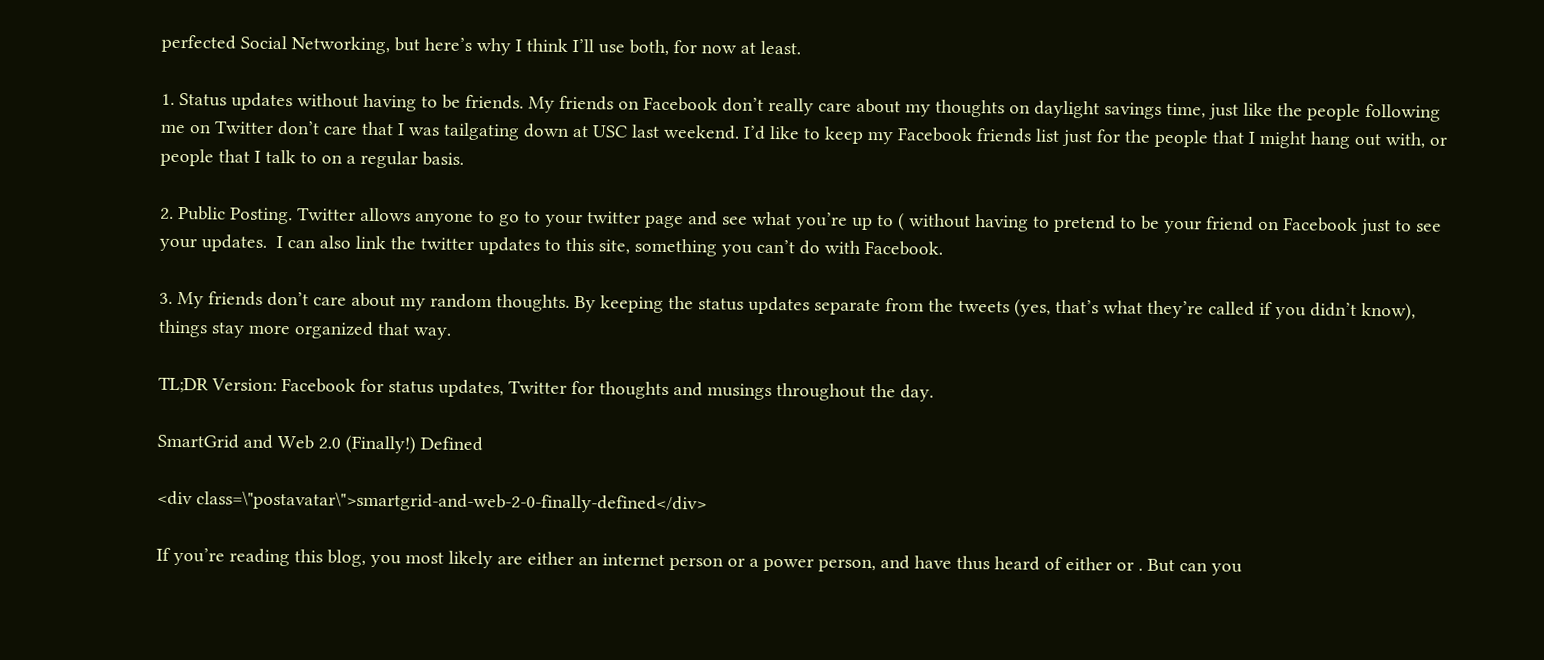perfected Social Networking, but here’s why I think I’ll use both, for now at least.

1. Status updates without having to be friends. My friends on Facebook don’t really care about my thoughts on daylight savings time, just like the people following me on Twitter don’t care that I was tailgating down at USC last weekend. I’d like to keep my Facebook friends list just for the people that I might hang out with, or people that I talk to on a regular basis.

2. Public Posting. Twitter allows anyone to go to your twitter page and see what you’re up to ( without having to pretend to be your friend on Facebook just to see your updates.  I can also link the twitter updates to this site, something you can’t do with Facebook.

3. My friends don’t care about my random thoughts. By keeping the status updates separate from the tweets (yes, that’s what they’re called if you didn’t know), things stay more organized that way.

TL;DR Version: Facebook for status updates, Twitter for thoughts and musings throughout the day.

SmartGrid and Web 2.0 (Finally!) Defined

<div class=\"postavatar\">smartgrid-and-web-2-0-finally-defined</div>

If you’re reading this blog, you most likely are either an internet person or a power person, and have thus heard of either or . But can you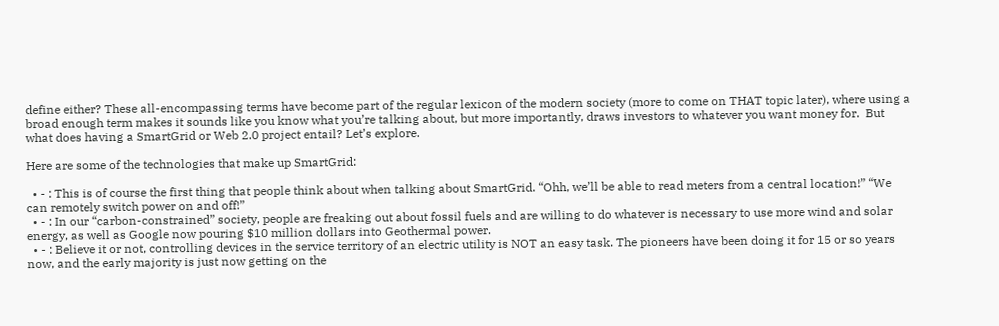define either? These all-encompassing terms have become part of the regular lexicon of the modern society (more to come on THAT topic later), where using a broad enough term makes it sounds like you know what you’re talking about, but more importantly, draws investors to whatever you want money for.  But what does having a SmartGrid or Web 2.0 project entail? Let’s explore.

Here are some of the technologies that make up SmartGrid:

  • - : This is of course the first thing that people think about when talking about SmartGrid. “Ohh, we’ll be able to read meters from a central location!” “We can remotely switch power on and off!”
  • - : In our “carbon-constrained” society, people are freaking out about fossil fuels and are willing to do whatever is necessary to use more wind and solar energy, as well as Google now pouring $10 million dollars into Geothermal power.
  • - : Believe it or not, controlling devices in the service territory of an electric utility is NOT an easy task. The pioneers have been doing it for 15 or so years now, and the early majority is just now getting on the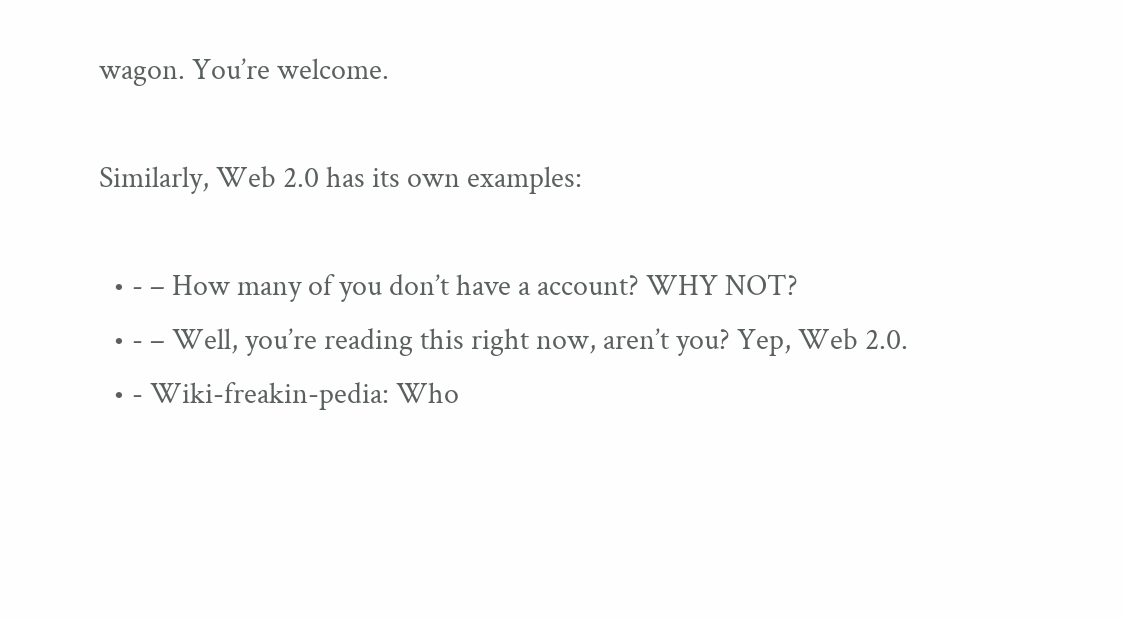wagon. You’re welcome.

Similarly, Web 2.0 has its own examples:

  • - – How many of you don’t have a account? WHY NOT?
  • - – Well, you’re reading this right now, aren’t you? Yep, Web 2.0.
  • - Wiki-freakin-pedia: Who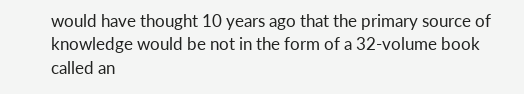would have thought 10 years ago that the primary source of knowledge would be not in the form of a 32-volume book called an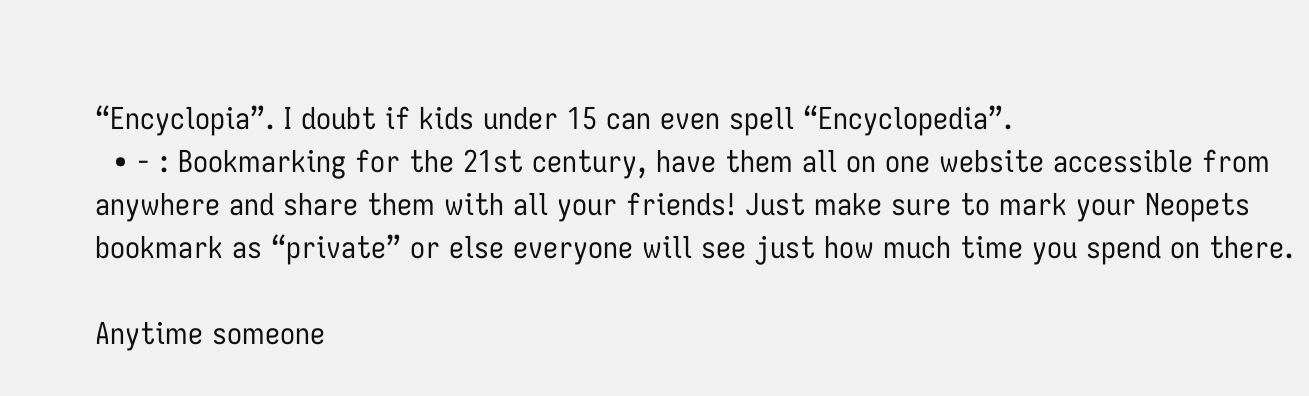“Encyclopia”. I doubt if kids under 15 can even spell “Encyclopedia”.
  • - : Bookmarking for the 21st century, have them all on one website accessible from anywhere and share them with all your friends! Just make sure to mark your Neopets bookmark as “private” or else everyone will see just how much time you spend on there.

Anytime someone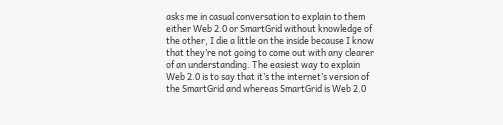asks me in casual conversation to explain to them either Web 2.0 or SmartGrid without knowledge of the other, I die a little on the inside because I know that they’re not going to come out with any clearer of an understanding. The easiest way to explain Web 2.0 is to say that it’s the internet’s version of the SmartGrid and whereas SmartGrid is Web 2.0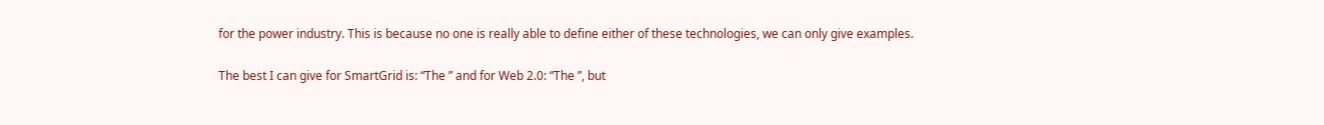for the power industry. This is because no one is really able to define either of these technologies, we can only give examples.

The best I can give for SmartGrid is: “The ” and for Web 2.0: “The ”, but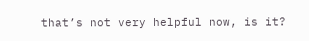that’s not very helpful now, is it?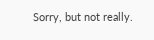Sorry, but not really.